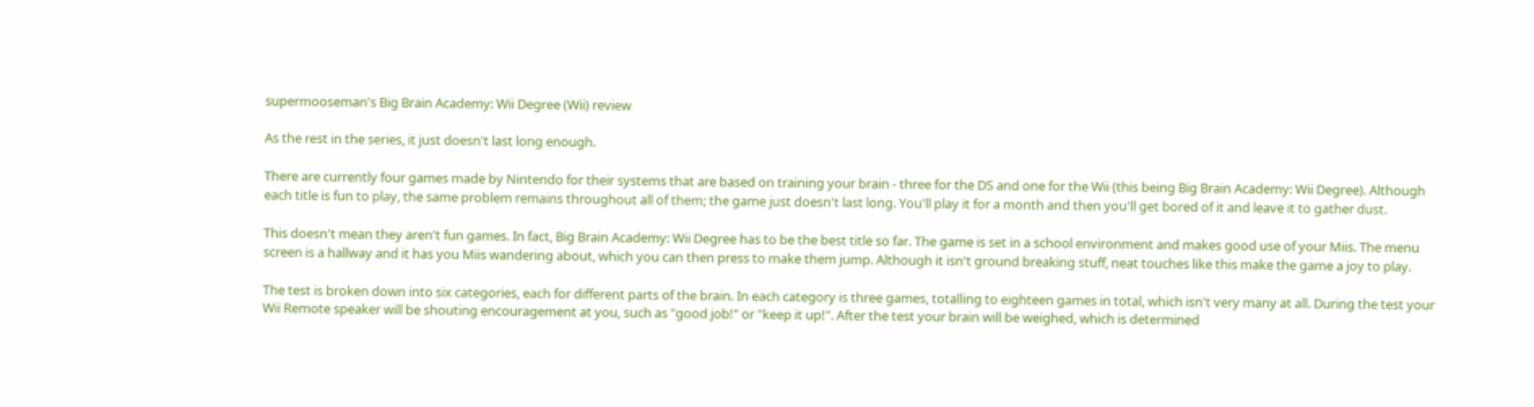supermooseman's Big Brain Academy: Wii Degree (Wii) review

As the rest in the series, it just doesn't last long enough.

There are currently four games made by Nintendo for their systems that are based on training your brain - three for the DS and one for the Wii (this being Big Brain Academy: Wii Degree). Although each title is fun to play, the same problem remains throughout all of them; the game just doesn't last long. You'll play it for a month and then you'll get bored of it and leave it to gather dust.

This doesn't mean they aren't fun games. In fact, Big Brain Academy: Wii Degree has to be the best title so far. The game is set in a school environment and makes good use of your Miis. The menu screen is a hallway and it has you Miis wandering about, which you can then press to make them jump. Although it isn't ground breaking stuff, neat touches like this make the game a joy to play.

The test is broken down into six categories, each for different parts of the brain. In each category is three games, totalling to eighteen games in total, which isn't very many at all. During the test your Wii Remote speaker will be shouting encouragement at you, such as "good job!" or "keep it up!". After the test your brain will be weighed, which is determined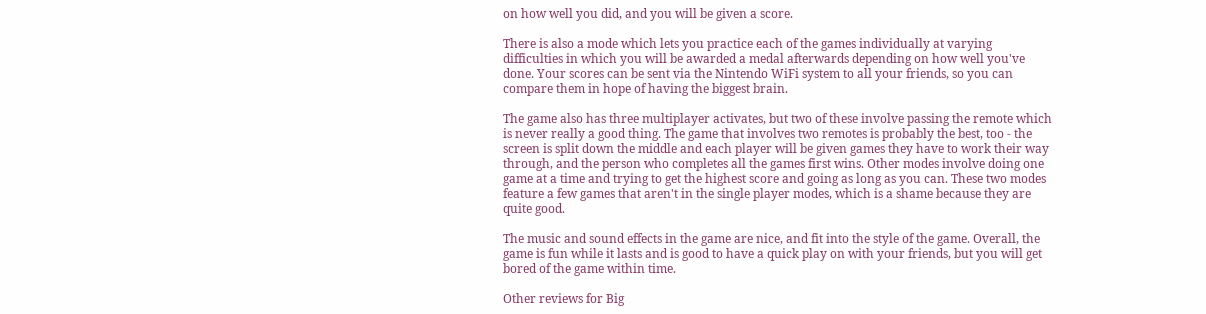on how well you did, and you will be given a score.

There is also a mode which lets you practice each of the games individually at varying difficulties in which you will be awarded a medal afterwards depending on how well you've done. Your scores can be sent via the Nintendo WiFi system to all your friends, so you can compare them in hope of having the biggest brain.

The game also has three multiplayer activates, but two of these involve passing the remote which is never really a good thing. The game that involves two remotes is probably the best, too - the screen is split down the middle and each player will be given games they have to work their way through, and the person who completes all the games first wins. Other modes involve doing one game at a time and trying to get the highest score and going as long as you can. These two modes feature a few games that aren't in the single player modes, which is a shame because they are quite good.

The music and sound effects in the game are nice, and fit into the style of the game. Overall, the game is fun while it lasts and is good to have a quick play on with your friends, but you will get bored of the game within time.

Other reviews for Big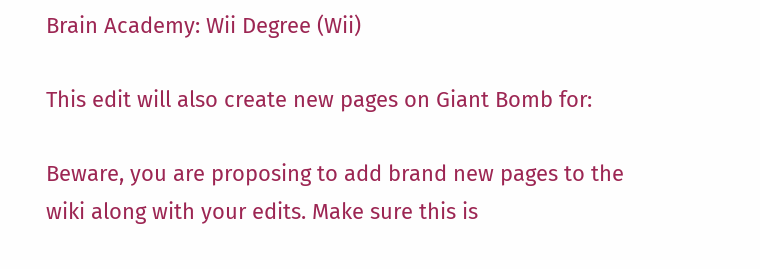Brain Academy: Wii Degree (Wii)

This edit will also create new pages on Giant Bomb for:

Beware, you are proposing to add brand new pages to the wiki along with your edits. Make sure this is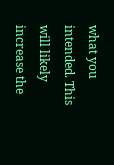what you intended. This will likely increase the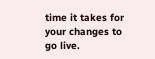time it takes for your changes to go live.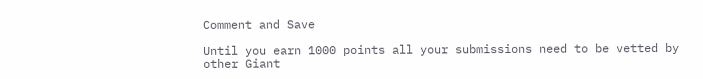Comment and Save

Until you earn 1000 points all your submissions need to be vetted by other Giant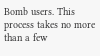Bomb users. This process takes no more than a few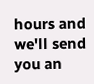hours and we'll send you an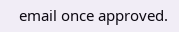email once approved.